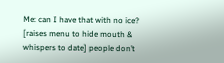Me: can I have that with no ice? [raises menu to hide mouth & whispers to date] people don’t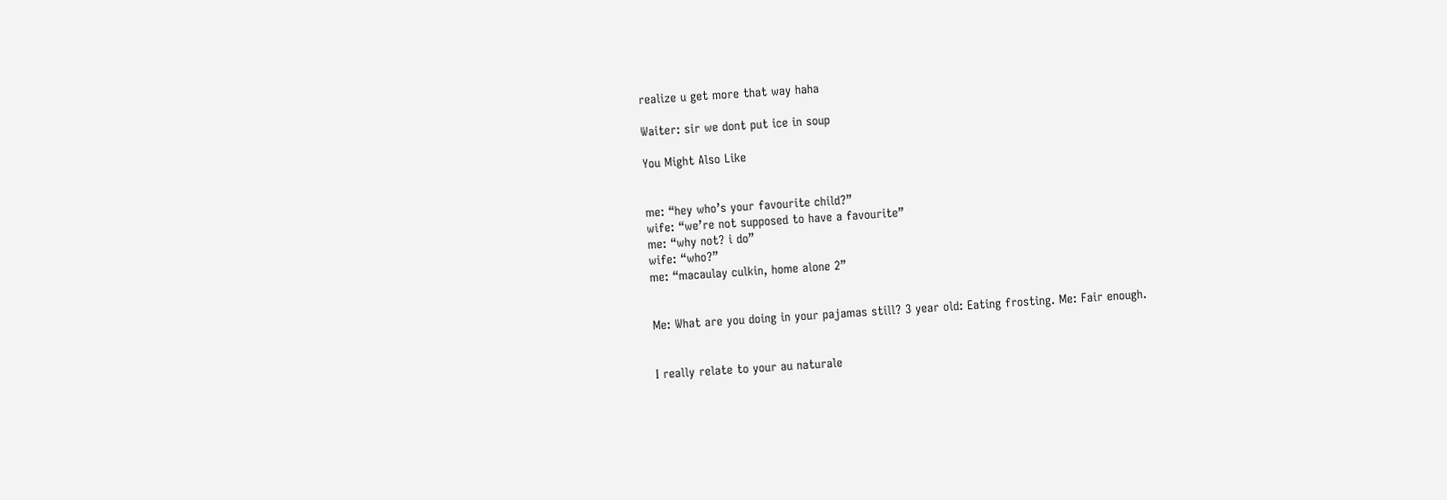realize u get more that way haha

Waiter: sir we dont put ice in soup

You Might Also Like


me: “hey who’s your favourite child?”
wife: “we’re not supposed to have a favourite”
me: “why not? i do”
wife: “who?”
me: “macaulay culkin, home alone 2”


Me: What are you doing in your pajamas still? 3 year old: Eating frosting. Me: Fair enough.


I really relate to your au naturale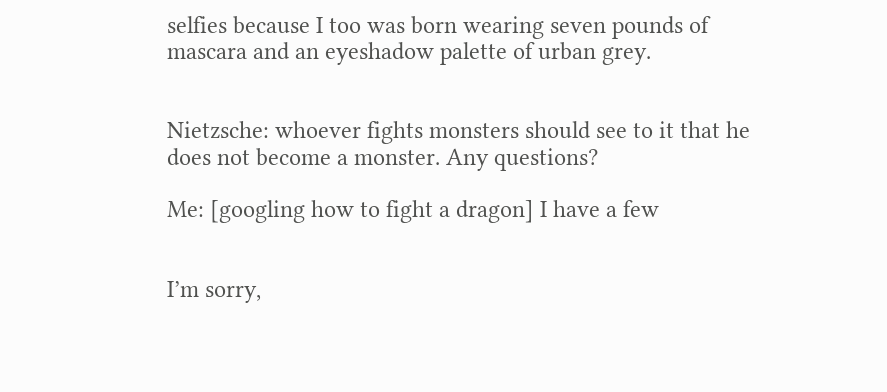selfies because I too was born wearing seven pounds of mascara and an eyeshadow palette of urban grey.


Nietzsche: whoever fights monsters should see to it that he does not become a monster. Any questions?

Me: [googling how to fight a dragon] I have a few


I’m sorry,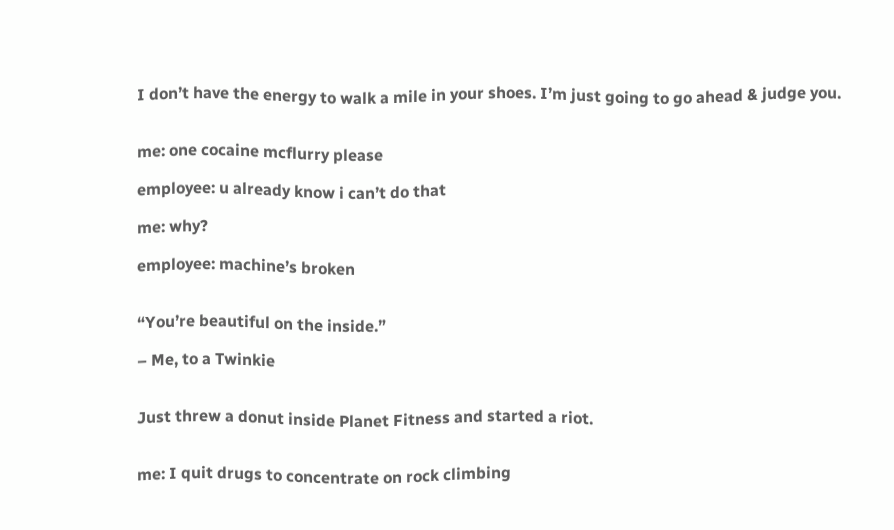I don’t have the energy to walk a mile in your shoes. I’m just going to go ahead & judge you.


me: one cocaine mcflurry please

employee: u already know i can’t do that

me: why?

employee: machine’s broken


“You’re beautiful on the inside.”

– Me, to a Twinkie


Just threw a donut inside Planet Fitness and started a riot.


me: I quit drugs to concentrate on rock climbing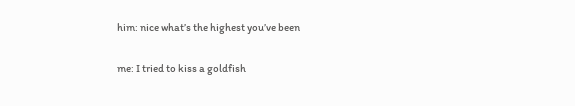him: nice what’s the highest you’ve been

me: I tried to kiss a goldfish